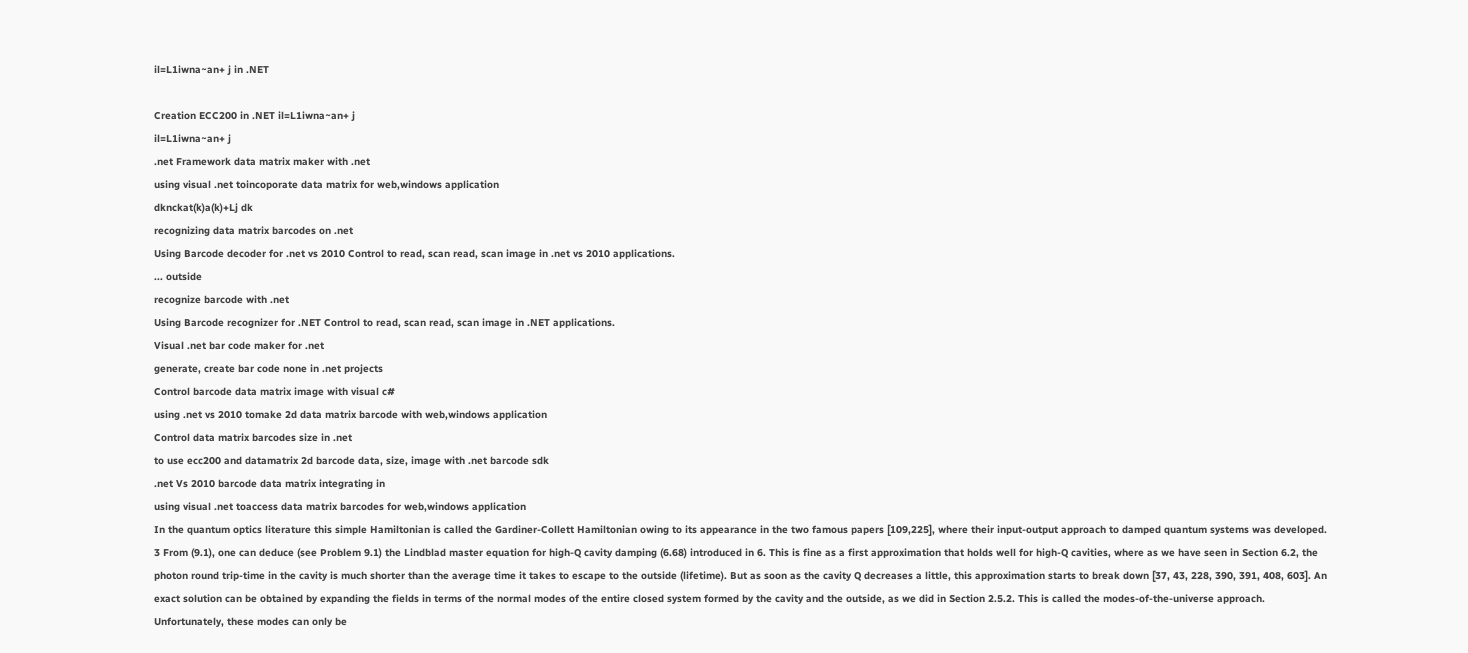il=L1iwna~an+ j in .NET

Creation ECC200 in .NET il=L1iwna~an+ j
il=L1iwna~an+ j
.net Framework data matrix maker with .net
using visual .net toincoporate data matrix for web,windows application
dknckat(k)a(k)+Lj dk
recognizing data matrix barcodes on .net
Using Barcode decoder for .net vs 2010 Control to read, scan read, scan image in .net vs 2010 applications.
... outside
recognize barcode with .net
Using Barcode recognizer for .NET Control to read, scan read, scan image in .NET applications.
Visual .net bar code maker for .net
generate, create bar code none in .net projects
Control barcode data matrix image with visual c#
using .net vs 2010 tomake 2d data matrix barcode with web,windows application
Control data matrix barcodes size in .net
to use ecc200 and datamatrix 2d barcode data, size, image with .net barcode sdk
.net Vs 2010 barcode data matrix integrating in
using visual .net toaccess data matrix barcodes for web,windows application
In the quantum optics literature this simple Hamiltonian is called the Gardiner-Collett Hamiltonian owing to its appearance in the two famous papers [109,225], where their input-output approach to damped quantum systems was developed. 3 From (9.1), one can deduce (see Problem 9.1) the Lindblad master equation for high-Q cavity damping (6.68) introduced in 6. This is fine as a first approximation that holds well for high-Q cavities, where as we have seen in Section 6.2, the photon round trip-time in the cavity is much shorter than the average time it takes to escape to the outside (lifetime). But as soon as the cavity Q decreases a little, this approximation starts to break down [37, 43, 228, 390, 391, 408, 603]. An exact solution can be obtained by expanding the fields in terms of the normal modes of the entire closed system formed by the cavity and the outside, as we did in Section 2.5.2. This is called the modes-of-the-universe approach. Unfortunately, these modes can only be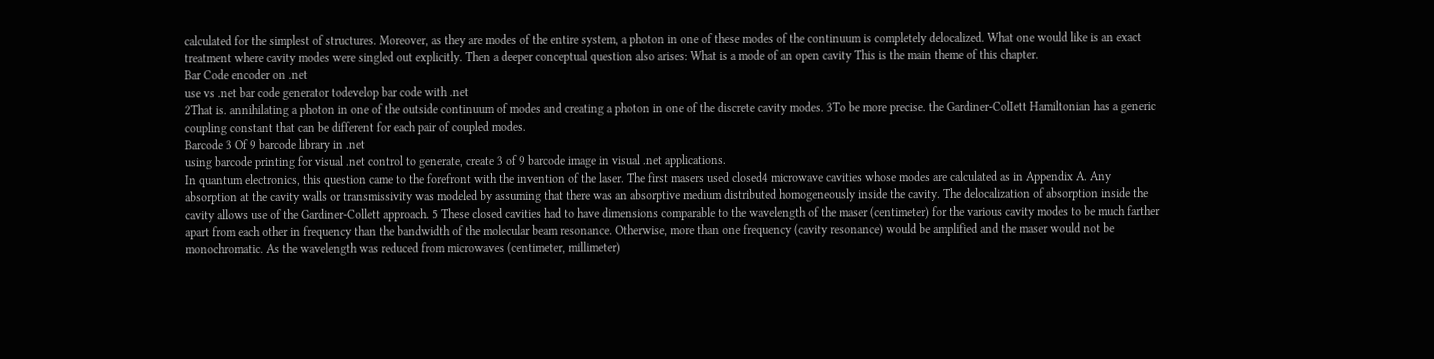calculated for the simplest of structures. Moreover, as they are modes of the entire system, a photon in one of these modes of the continuum is completely delocalized. What one would like is an exact treatment where cavity modes were singled out explicitly. Then a deeper conceptual question also arises: What is a mode of an open cavity This is the main theme of this chapter.
Bar Code encoder on .net
use vs .net bar code generator todevelop bar code with .net
2That is. annihilating a photon in one of the outside continuum of modes and creating a photon in one of the discrete cavity modes. 3To be more precise. the Gardiner-ColIett Hamiltonian has a generic coupling constant that can be different for each pair of coupled modes.
Barcode 3 Of 9 barcode library in .net
using barcode printing for visual .net control to generate, create 3 of 9 barcode image in visual .net applications.
In quantum electronics, this question came to the forefront with the invention of the laser. The first masers used closed4 microwave cavities whose modes are calculated as in Appendix A. Any absorption at the cavity walls or transmissivity was modeled by assuming that there was an absorptive medium distributed homogeneously inside the cavity. The delocalization of absorption inside the cavity allows use of the Gardiner-Collett approach. 5 These closed cavities had to have dimensions comparable to the wavelength of the maser (centimeter) for the various cavity modes to be much farther apart from each other in frequency than the bandwidth of the molecular beam resonance. Otherwise, more than one frequency (cavity resonance) would be amplified and the maser would not be monochromatic. As the wavelength was reduced from microwaves (centimeter, millimeter)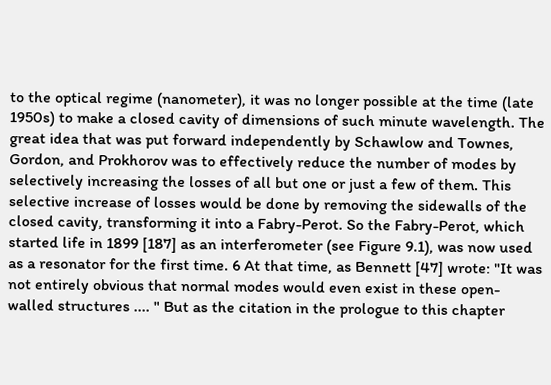to the optical regime (nanometer), it was no longer possible at the time (late 1950s) to make a closed cavity of dimensions of such minute wavelength. The great idea that was put forward independently by Schawlow and Townes, Gordon, and Prokhorov was to effectively reduce the number of modes by selectively increasing the losses of all but one or just a few of them. This selective increase of losses would be done by removing the sidewalls of the closed cavity, transforming it into a Fabry-Perot. So the Fabry-Perot, which started life in 1899 [187] as an interferometer (see Figure 9.1), was now used as a resonator for the first time. 6 At that time, as Bennett [47] wrote: "It was not entirely obvious that normal modes would even exist in these open-walled structures .... " But as the citation in the prologue to this chapter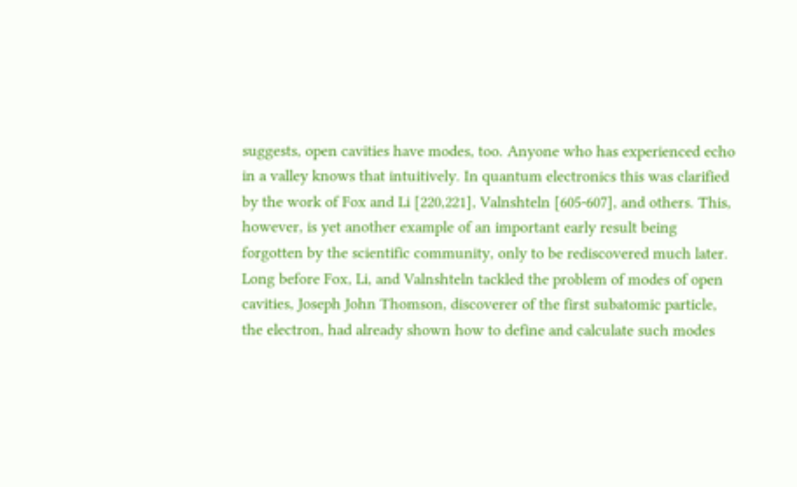suggests, open cavities have modes, too. Anyone who has experienced echo in a valley knows that intuitively. In quantum electronics this was clarified by the work of Fox and Li [220,221], Valnshteln [605-607], and others. This, however, is yet another example of an important early result being forgotten by the scientific community, only to be rediscovered much later. Long before Fox, Li, and Valnshteln tackled the problem of modes of open cavities, Joseph John Thomson, discoverer of the first subatomic particle, the electron, had already shown how to define and calculate such modes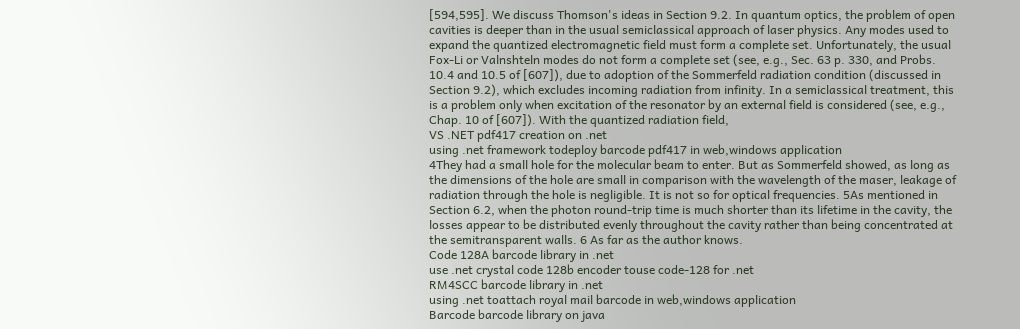[594,595]. We discuss Thomson's ideas in Section 9.2. In quantum optics, the problem of open cavities is deeper than in the usual semiclassical approach of laser physics. Any modes used to expand the quantized electromagnetic field must form a complete set. Unfortunately, the usual Fox-Li or Valnshteln modes do not form a complete set (see, e.g., Sec. 63 p. 330, and Probs. 10.4 and 10.5 of [607]), due to adoption of the Sommerfeld radiation condition (discussed in Section 9.2), which excludes incoming radiation from infinity. In a semiclassical treatment, this is a problem only when excitation of the resonator by an external field is considered (see, e.g., Chap. 10 of [607]). With the quantized radiation field,
VS .NET pdf417 creation on .net
using .net framework todeploy barcode pdf417 in web,windows application
4They had a small hole for the molecular beam to enter. But as Sommerfeld showed, as long as the dimensions of the hole are small in comparison with the wavelength of the maser, leakage of radiation through the hole is negligible. It is not so for optical frequencies. 5As mentioned in Section 6.2, when the photon round-trip time is much shorter than its lifetime in the cavity, the losses appear to be distributed evenly throughout the cavity rather than being concentrated at the semitransparent walls. 6 As far as the author knows.
Code 128A barcode library in .net
use .net crystal code 128b encoder touse code-128 for .net
RM4SCC barcode library in .net
using .net toattach royal mail barcode in web,windows application
Barcode barcode library on java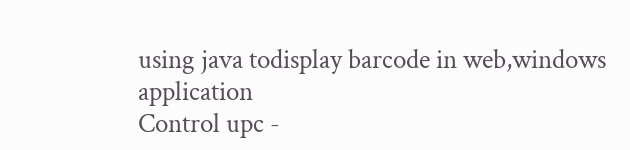using java todisplay barcode in web,windows application
Control upc -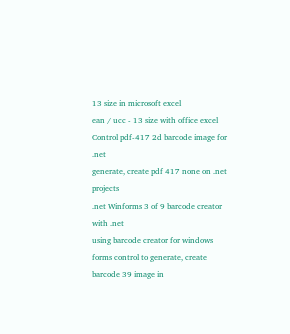13 size in microsoft excel
ean / ucc - 13 size with office excel
Control pdf-417 2d barcode image for .net
generate, create pdf 417 none on .net projects
.net Winforms 3 of 9 barcode creator with .net
using barcode creator for windows forms control to generate, create barcode 39 image in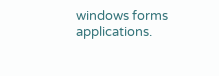windows forms applications.